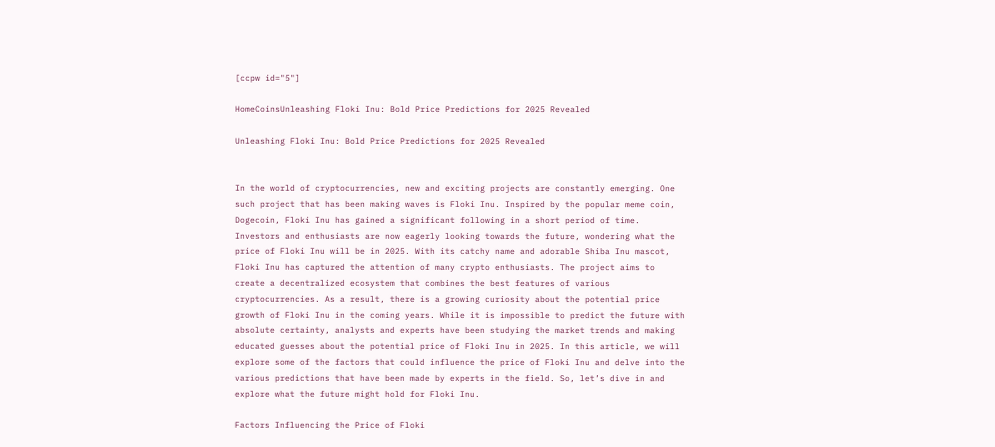[ccpw id="5"]

HomeCoinsUnleashing Floki Inu: Bold Price Predictions for 2025 Revealed

Unleashing Floki Inu: Bold Price Predictions for 2025 Revealed


In the world of cryptocurrencies, new and exciting projects are constantly emerging. One such project that has been making waves is Floki Inu. Inspired by the popular meme coin, Dogecoin, Floki Inu has gained a significant following in a short period of time. Investors and enthusiasts are now eagerly looking towards the future, wondering what the price of Floki Inu will be in 2025. With its catchy name and adorable Shiba Inu mascot, Floki Inu has captured the attention of many crypto enthusiasts. The project aims to create a decentralized ecosystem that combines the best features of various cryptocurrencies. As a result, there is a growing curiosity about the potential price growth of Floki Inu in the coming years. While it is impossible to predict the future with absolute certainty, analysts and experts have been studying the market trends and making educated guesses about the potential price of Floki Inu in 2025. In this article, we will explore some of the factors that could influence the price of Floki Inu and delve into the various predictions that have been made by experts in the field. So, let’s dive in and explore what the future might hold for Floki Inu.

Factors Influencing the Price of Floki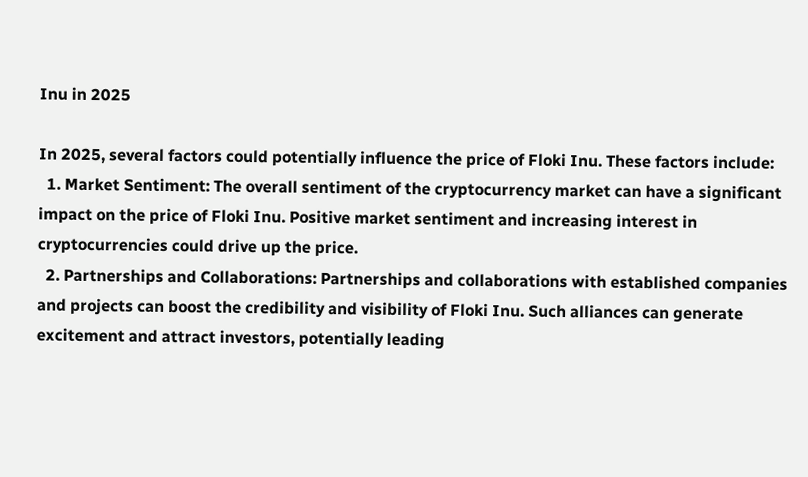Inu in 2025

In 2025, several factors could potentially influence the price of Floki Inu. These factors include:
  1. Market Sentiment: The overall sentiment of the cryptocurrency market can have a significant impact on the price of Floki Inu. Positive market sentiment and increasing interest in cryptocurrencies could drive up the price.
  2. Partnerships and Collaborations: Partnerships and collaborations with established companies and projects can boost the credibility and visibility of Floki Inu. Such alliances can generate excitement and attract investors, potentially leading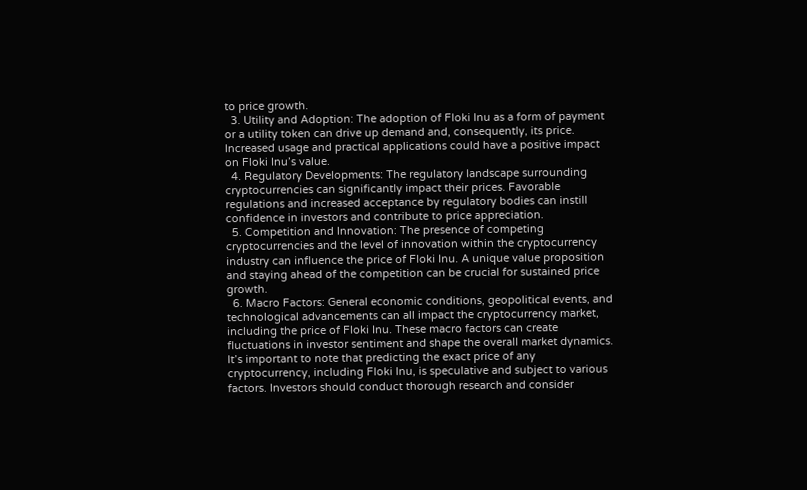to price growth.
  3. Utility and Adoption: The adoption of Floki Inu as a form of payment or a utility token can drive up demand and, consequently, its price. Increased usage and practical applications could have a positive impact on Floki Inu’s value.
  4. Regulatory Developments: The regulatory landscape surrounding cryptocurrencies can significantly impact their prices. Favorable regulations and increased acceptance by regulatory bodies can instill confidence in investors and contribute to price appreciation.
  5. Competition and Innovation: The presence of competing cryptocurrencies and the level of innovation within the cryptocurrency industry can influence the price of Floki Inu. A unique value proposition and staying ahead of the competition can be crucial for sustained price growth.
  6. Macro Factors: General economic conditions, geopolitical events, and technological advancements can all impact the cryptocurrency market, including the price of Floki Inu. These macro factors can create fluctuations in investor sentiment and shape the overall market dynamics.
It’s important to note that predicting the exact price of any cryptocurrency, including Floki Inu, is speculative and subject to various factors. Investors should conduct thorough research and consider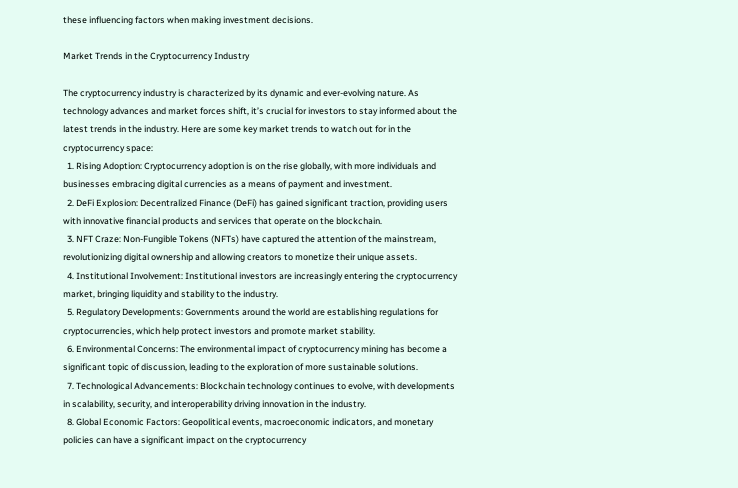these influencing factors when making investment decisions.

Market Trends in the Cryptocurrency Industry

The cryptocurrency industry is characterized by its dynamic and ever-evolving nature. As technology advances and market forces shift, it’s crucial for investors to stay informed about the latest trends in the industry. Here are some key market trends to watch out for in the cryptocurrency space:
  1. Rising Adoption: Cryptocurrency adoption is on the rise globally, with more individuals and businesses embracing digital currencies as a means of payment and investment.
  2. DeFi Explosion: Decentralized Finance (DeFi) has gained significant traction, providing users with innovative financial products and services that operate on the blockchain.
  3. NFT Craze: Non-Fungible Tokens (NFTs) have captured the attention of the mainstream, revolutionizing digital ownership and allowing creators to monetize their unique assets.
  4. Institutional Involvement: Institutional investors are increasingly entering the cryptocurrency market, bringing liquidity and stability to the industry.
  5. Regulatory Developments: Governments around the world are establishing regulations for cryptocurrencies, which help protect investors and promote market stability.
  6. Environmental Concerns: The environmental impact of cryptocurrency mining has become a significant topic of discussion, leading to the exploration of more sustainable solutions.
  7. Technological Advancements: Blockchain technology continues to evolve, with developments in scalability, security, and interoperability driving innovation in the industry.
  8. Global Economic Factors: Geopolitical events, macroeconomic indicators, and monetary policies can have a significant impact on the cryptocurrency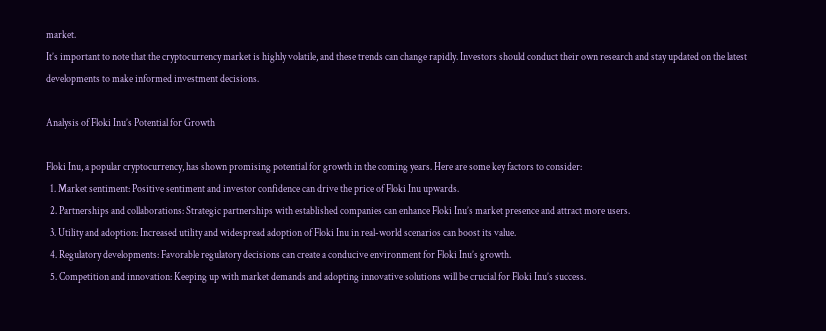market.
It’s important to note that the cryptocurrency market is highly volatile, and these trends can change rapidly. Investors should conduct their own research and stay updated on the latest developments to make informed investment decisions.

Analysis of Floki Inu’s Potential for Growth

Floki Inu, a popular cryptocurrency, has shown promising potential for growth in the coming years. Here are some key factors to consider:
  1. Market sentiment: Positive sentiment and investor confidence can drive the price of Floki Inu upwards.
  2. Partnerships and collaborations: Strategic partnerships with established companies can enhance Floki Inu’s market presence and attract more users.
  3. Utility and adoption: Increased utility and widespread adoption of Floki Inu in real-world scenarios can boost its value.
  4. Regulatory developments: Favorable regulatory decisions can create a conducive environment for Floki Inu’s growth.
  5. Competition and innovation: Keeping up with market demands and adopting innovative solutions will be crucial for Floki Inu’s success.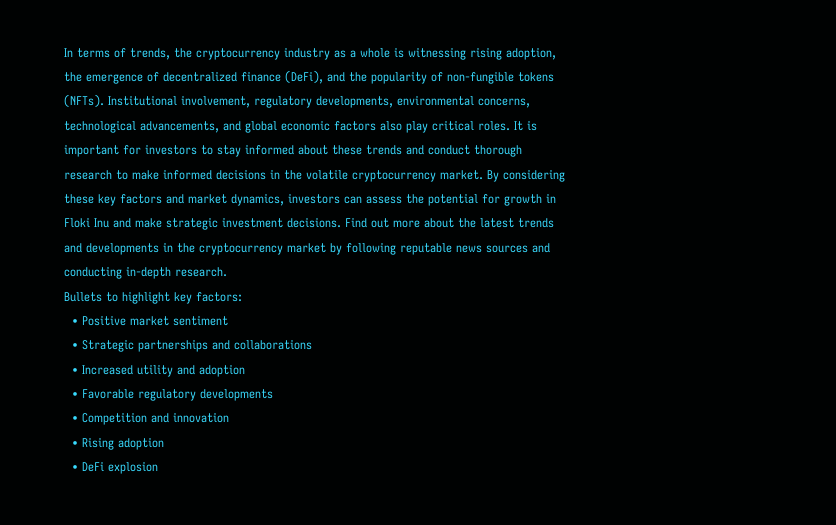In terms of trends, the cryptocurrency industry as a whole is witnessing rising adoption, the emergence of decentralized finance (DeFi), and the popularity of non-fungible tokens (NFTs). Institutional involvement, regulatory developments, environmental concerns, technological advancements, and global economic factors also play critical roles. It is important for investors to stay informed about these trends and conduct thorough research to make informed decisions in the volatile cryptocurrency market. By considering these key factors and market dynamics, investors can assess the potential for growth in Floki Inu and make strategic investment decisions. Find out more about the latest trends and developments in the cryptocurrency market by following reputable news sources and conducting in-depth research.
Bullets to highlight key factors:
  • Positive market sentiment
  • Strategic partnerships and collaborations
  • Increased utility and adoption
  • Favorable regulatory developments
  • Competition and innovation
  • Rising adoption
  • DeFi explosion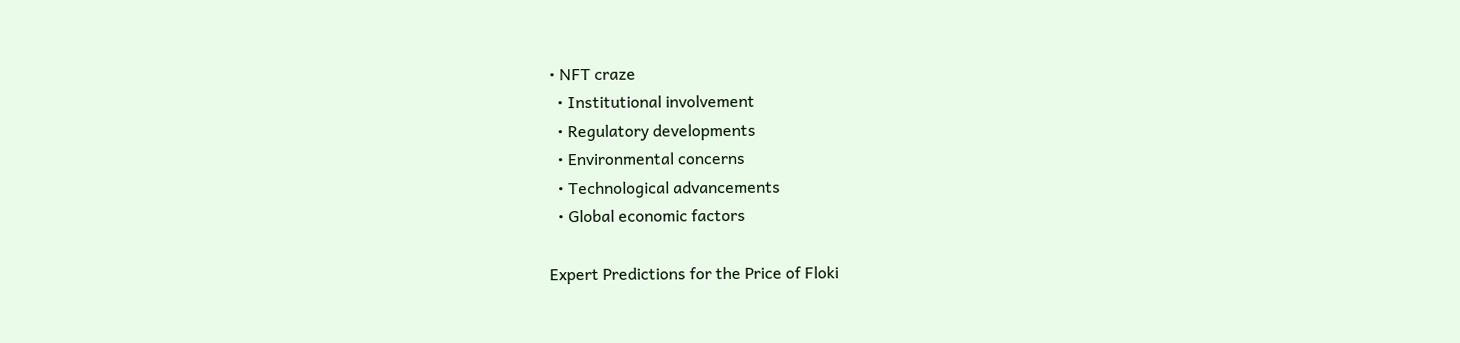• NFT craze
  • Institutional involvement
  • Regulatory developments
  • Environmental concerns
  • Technological advancements
  • Global economic factors

Expert Predictions for the Price of Floki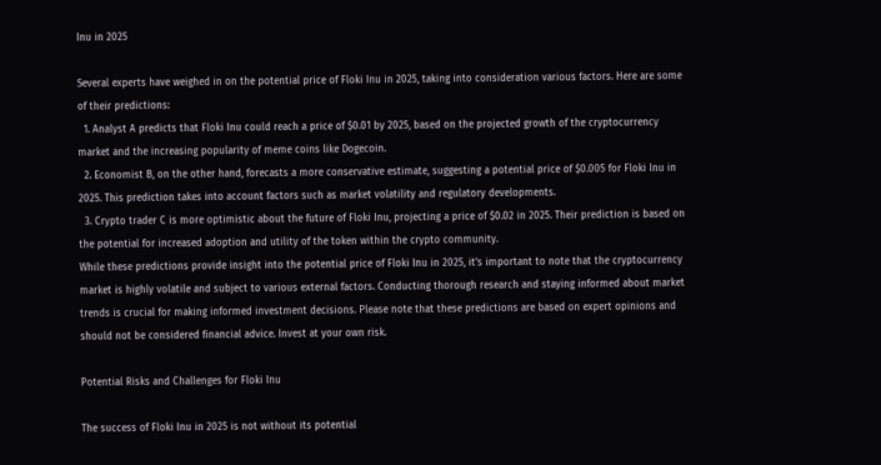Inu in 2025

Several experts have weighed in on the potential price of Floki Inu in 2025, taking into consideration various factors. Here are some of their predictions:
  1. Analyst A predicts that Floki Inu could reach a price of $0.01 by 2025, based on the projected growth of the cryptocurrency market and the increasing popularity of meme coins like Dogecoin.
  2. Economist B, on the other hand, forecasts a more conservative estimate, suggesting a potential price of $0.005 for Floki Inu in 2025. This prediction takes into account factors such as market volatility and regulatory developments.
  3. Crypto trader C is more optimistic about the future of Floki Inu, projecting a price of $0.02 in 2025. Their prediction is based on the potential for increased adoption and utility of the token within the crypto community.
While these predictions provide insight into the potential price of Floki Inu in 2025, it’s important to note that the cryptocurrency market is highly volatile and subject to various external factors. Conducting thorough research and staying informed about market trends is crucial for making informed investment decisions. Please note that these predictions are based on expert opinions and should not be considered financial advice. Invest at your own risk.

Potential Risks and Challenges for Floki Inu

The success of Floki Inu in 2025 is not without its potential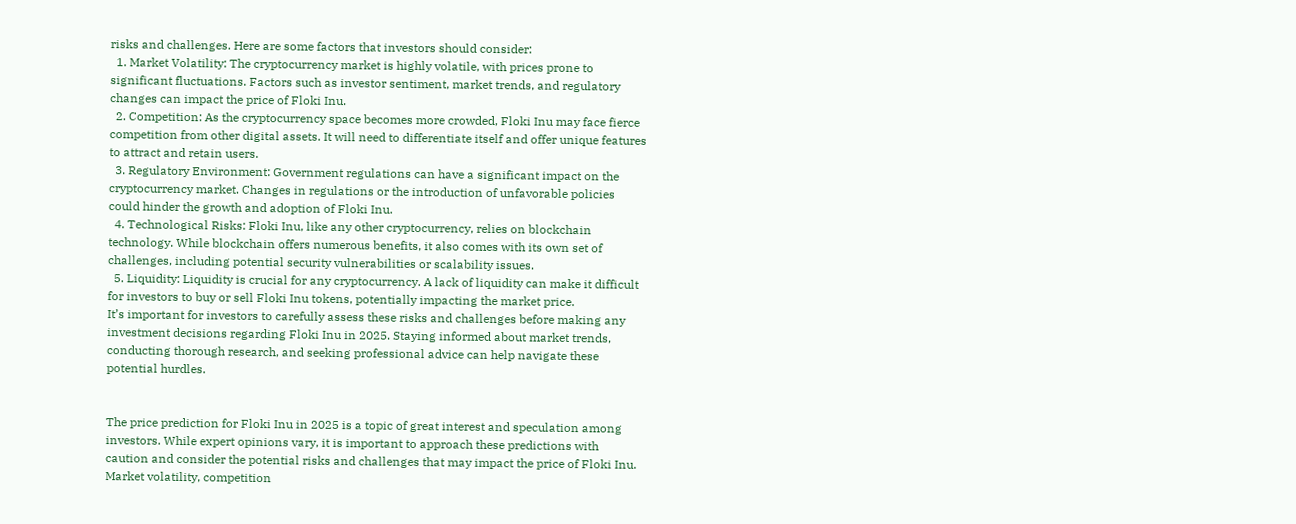risks and challenges. Here are some factors that investors should consider:
  1. Market Volatility: The cryptocurrency market is highly volatile, with prices prone to significant fluctuations. Factors such as investor sentiment, market trends, and regulatory changes can impact the price of Floki Inu.
  2. Competition: As the cryptocurrency space becomes more crowded, Floki Inu may face fierce competition from other digital assets. It will need to differentiate itself and offer unique features to attract and retain users.
  3. Regulatory Environment: Government regulations can have a significant impact on the cryptocurrency market. Changes in regulations or the introduction of unfavorable policies could hinder the growth and adoption of Floki Inu.
  4. Technological Risks: Floki Inu, like any other cryptocurrency, relies on blockchain technology. While blockchain offers numerous benefits, it also comes with its own set of challenges, including potential security vulnerabilities or scalability issues.
  5. Liquidity: Liquidity is crucial for any cryptocurrency. A lack of liquidity can make it difficult for investors to buy or sell Floki Inu tokens, potentially impacting the market price.
It’s important for investors to carefully assess these risks and challenges before making any investment decisions regarding Floki Inu in 2025. Staying informed about market trends, conducting thorough research, and seeking professional advice can help navigate these potential hurdles.


The price prediction for Floki Inu in 2025 is a topic of great interest and speculation among investors. While expert opinions vary, it is important to approach these predictions with caution and consider the potential risks and challenges that may impact the price of Floki Inu. Market volatility, competition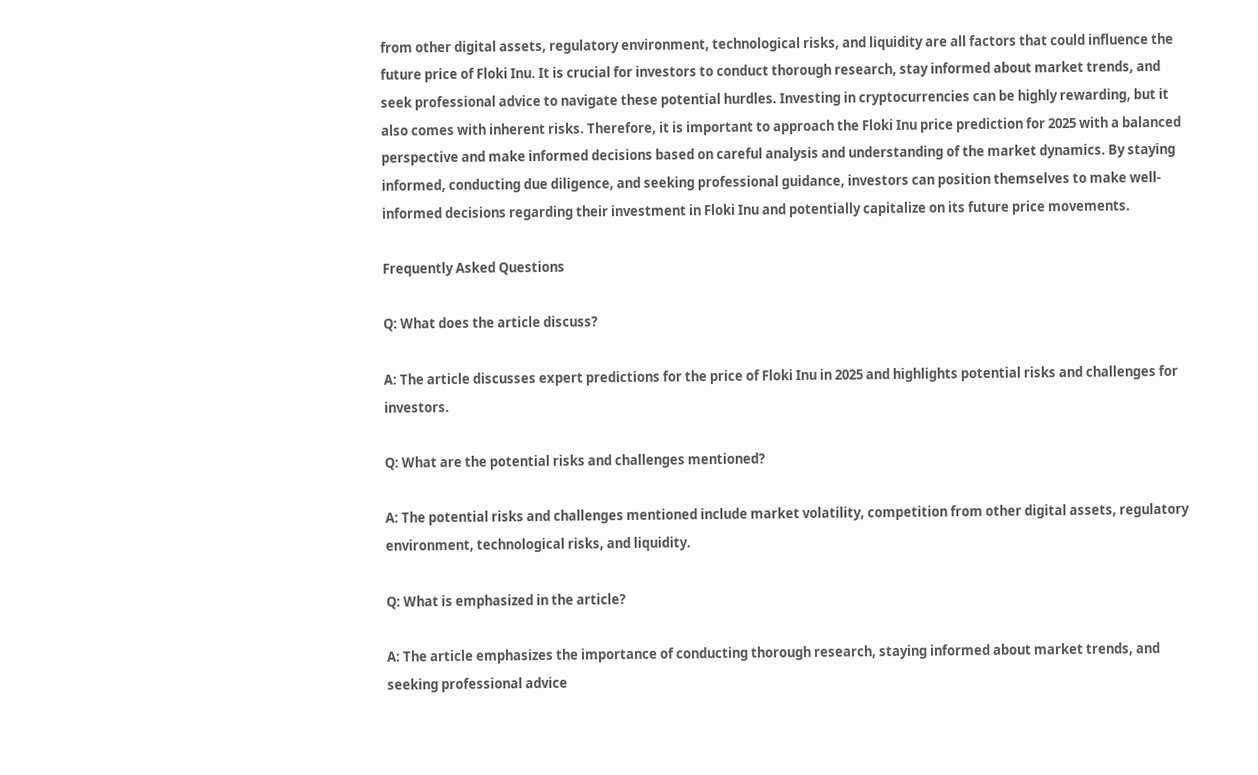from other digital assets, regulatory environment, technological risks, and liquidity are all factors that could influence the future price of Floki Inu. It is crucial for investors to conduct thorough research, stay informed about market trends, and seek professional advice to navigate these potential hurdles. Investing in cryptocurrencies can be highly rewarding, but it also comes with inherent risks. Therefore, it is important to approach the Floki Inu price prediction for 2025 with a balanced perspective and make informed decisions based on careful analysis and understanding of the market dynamics. By staying informed, conducting due diligence, and seeking professional guidance, investors can position themselves to make well-informed decisions regarding their investment in Floki Inu and potentially capitalize on its future price movements.

Frequently Asked Questions

Q: What does the article discuss?

A: The article discusses expert predictions for the price of Floki Inu in 2025 and highlights potential risks and challenges for investors.

Q: What are the potential risks and challenges mentioned?

A: The potential risks and challenges mentioned include market volatility, competition from other digital assets, regulatory environment, technological risks, and liquidity.

Q: What is emphasized in the article?

A: The article emphasizes the importance of conducting thorough research, staying informed about market trends, and seeking professional advice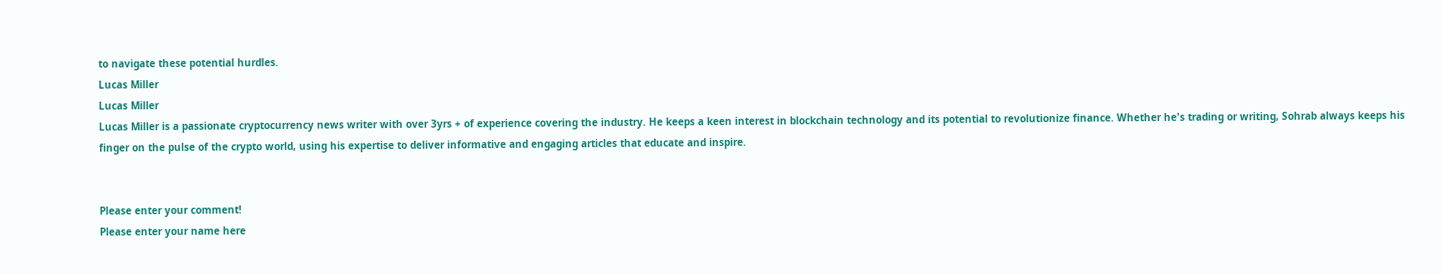to navigate these potential hurdles.
Lucas Miller
Lucas Miller
Lucas Miller is a passionate cryptocurrency news writer with over 3yrs + of experience covering the industry. He keeps a keen interest in blockchain technology and its potential to revolutionize finance. Whether he's trading or writing, Sohrab always keeps his finger on the pulse of the crypto world, using his expertise to deliver informative and engaging articles that educate and inspire.


Please enter your comment!
Please enter your name here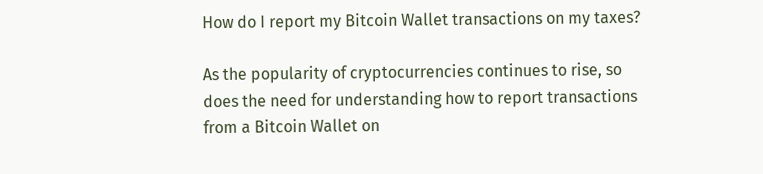How do I report my Bitcoin Wallet transactions on my taxes?

As the popularity of cryptocurrencies continues to rise, so does the need for understanding how to report transactions from a Bitcoin Wallet on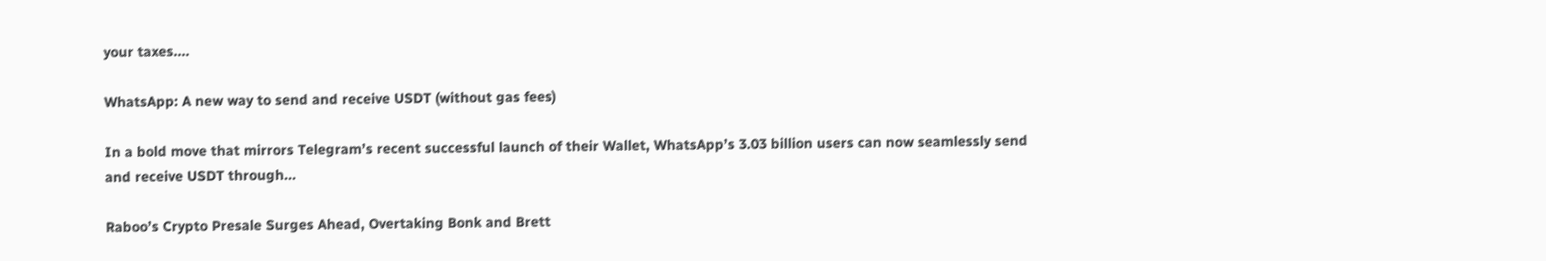your taxes....

WhatsApp: A new way to send and receive USDT (without gas fees)

In a bold move that mirrors Telegram’s recent successful launch of their Wallet, WhatsApp’s 3.03 billion users can now seamlessly send and receive USDT through...

Raboo’s Crypto Presale Surges Ahead, Overtaking Bonk and Brett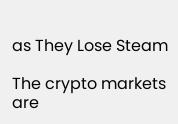as They Lose Steam

The crypto markets are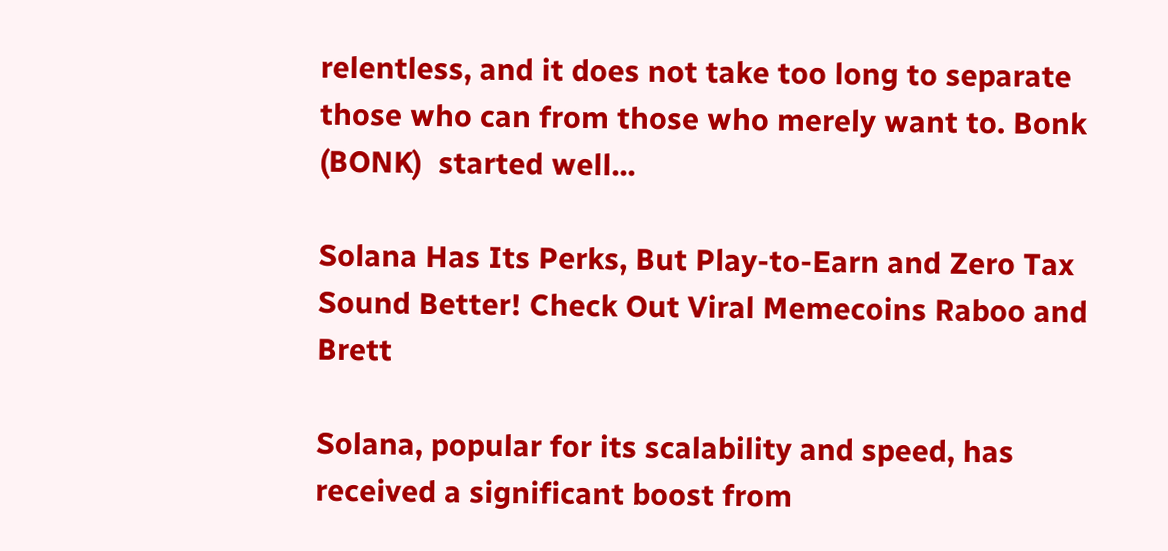relentless, and it does not take too long to separate those who can from those who merely want to. Bonk (BONK)  started well...

Solana Has Its Perks, But Play-to-Earn and Zero Tax Sound Better! Check Out Viral Memecoins Raboo and Brett

Solana, popular for its scalability and speed, has received a significant boost from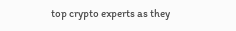top crypto experts as they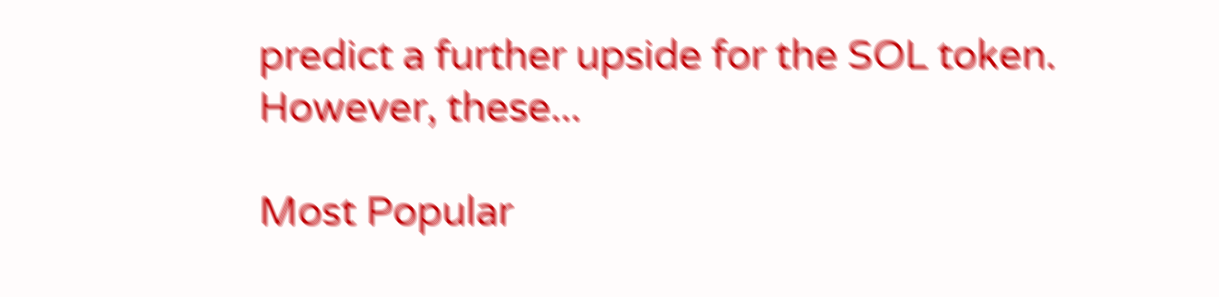predict a further upside for the SOL token. However, these...

Most Popular